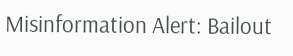Misinformation Alert: Bailout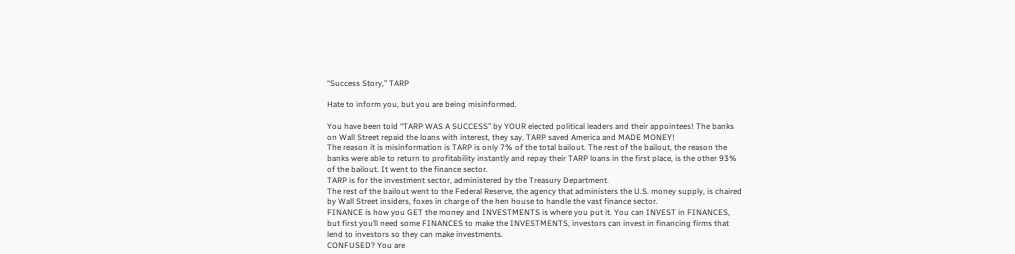“Success Story,” TARP

Hate to inform you, but you are being misinformed.

You have been told “TARP WAS A SUCCESS” by YOUR elected political leaders and their appointees! The banks on Wall Street repaid the loans with interest, they say. TARP saved America and MADE MONEY!
The reason it is misinformation is TARP is only 7% of the total bailout. The rest of the bailout, the reason the banks were able to return to profitability instantly and repay their TARP loans in the first place, is the other 93% of the bailout. It went to the finance sector.
TARP is for the investment sector, administered by the Treasury Department.
The rest of the bailout went to the Federal Reserve, the agency that administers the U.S. money supply, is chaired by Wall Street insiders, foxes in charge of the hen house to handle the vast finance sector.
FINANCE is how you GET the money and INVESTMENTS is where you put it. You can INVEST in FINANCES, but first you’ll need some FINANCES to make the INVESTMENTS, investors can invest in financing firms that lend to investors so they can make investments.
CONFUSED? You are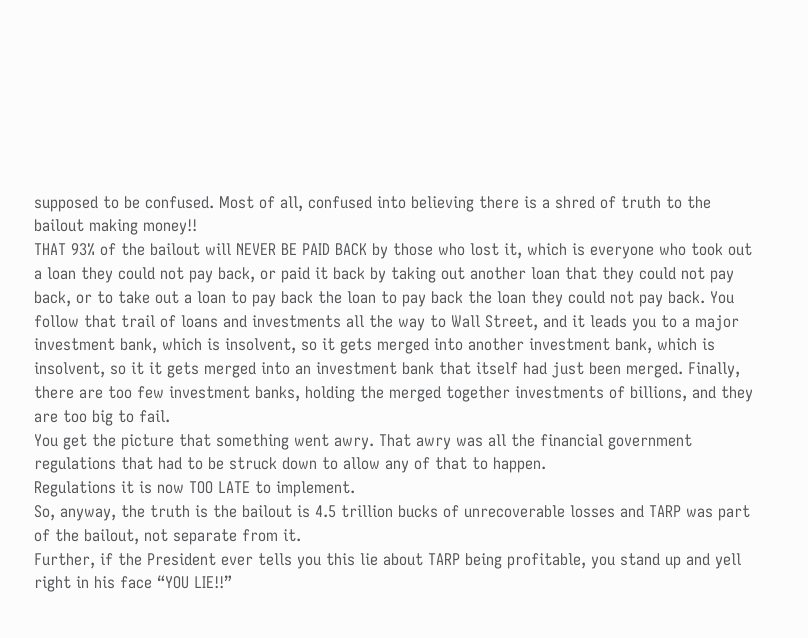supposed to be confused. Most of all, confused into believing there is a shred of truth to the bailout making money!!
THAT 93% of the bailout will NEVER BE PAID BACK by those who lost it, which is everyone who took out a loan they could not pay back, or paid it back by taking out another loan that they could not pay back, or to take out a loan to pay back the loan to pay back the loan they could not pay back. You follow that trail of loans and investments all the way to Wall Street, and it leads you to a major investment bank, which is insolvent, so it gets merged into another investment bank, which is insolvent, so it it gets merged into an investment bank that itself had just been merged. Finally, there are too few investment banks, holding the merged together investments of billions, and they are too big to fail.
You get the picture that something went awry. That awry was all the financial government regulations that had to be struck down to allow any of that to happen.
Regulations it is now TOO LATE to implement.
So, anyway, the truth is the bailout is 4.5 trillion bucks of unrecoverable losses and TARP was part of the bailout, not separate from it.
Further, if the President ever tells you this lie about TARP being profitable, you stand up and yell right in his face “YOU LIE!!”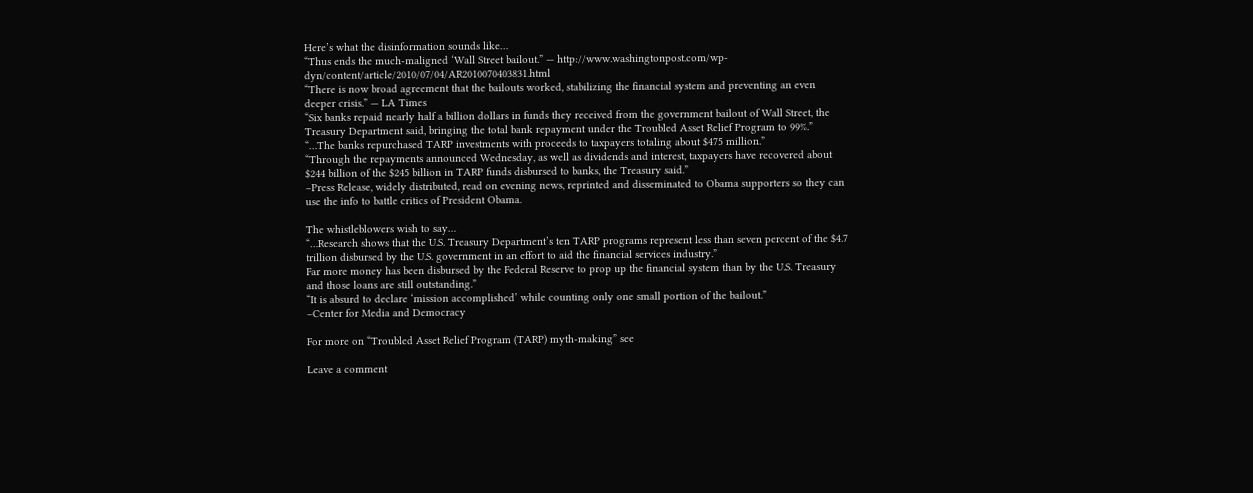Here’s what the disinformation sounds like…
“Thus ends the much-maligned ‘Wall Street bailout.” — http://www.washingtonpost.com/wp-dyn/content/article/2010/07/04/AR2010070403831.html
“There is now broad agreement that the bailouts worked, stabilizing the financial system and preventing an even deeper crisis.” — LA Times
“Six banks repaid nearly half a billion dollars in funds they received from the government bailout of Wall Street, the Treasury Department said, bringing the total bank repayment under the Troubled Asset Relief Program to 99%.”
“…The banks repurchased TARP investments with proceeds to taxpayers totaling about $475 million.”
“Through the repayments announced Wednesday, as well as dividends and interest, taxpayers have recovered about $244 billion of the $245 billion in TARP funds disbursed to banks, the Treasury said.”
–Press Release, widely distributed, read on evening news, reprinted and disseminated to Obama supporters so they can use the info to battle critics of President Obama.

The whistleblowers wish to say…
“…Research shows that the U.S. Treasury Department’s ten TARP programs represent less than seven percent of the $4.7 trillion disbursed by the U.S. government in an effort to aid the financial services industry.”
Far more money has been disbursed by the Federal Reserve to prop up the financial system than by the U.S. Treasury and those loans are still outstanding.”
“It is absurd to declare ‘mission accomplished’ while counting only one small portion of the bailout.”
–Center for Media and Democracy

For more on “Troubled Asset Relief Program (TARP) myth-making” see

Leave a comment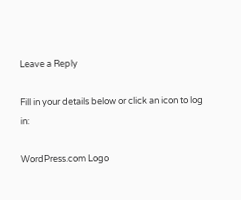Leave a Reply

Fill in your details below or click an icon to log in:

WordPress.com Logo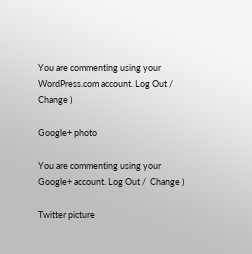You are commenting using your WordPress.com account. Log Out /  Change )

Google+ photo

You are commenting using your Google+ account. Log Out /  Change )

Twitter picture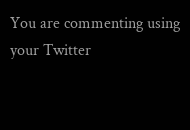You are commenting using your Twitter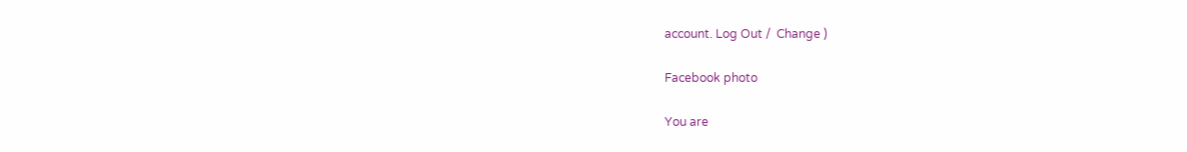account. Log Out /  Change )

Facebook photo

You are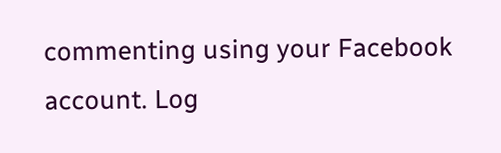commenting using your Facebook account. Log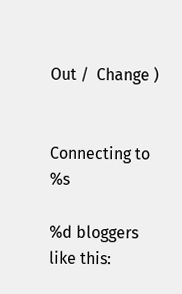Out /  Change )


Connecting to %s

%d bloggers like this: